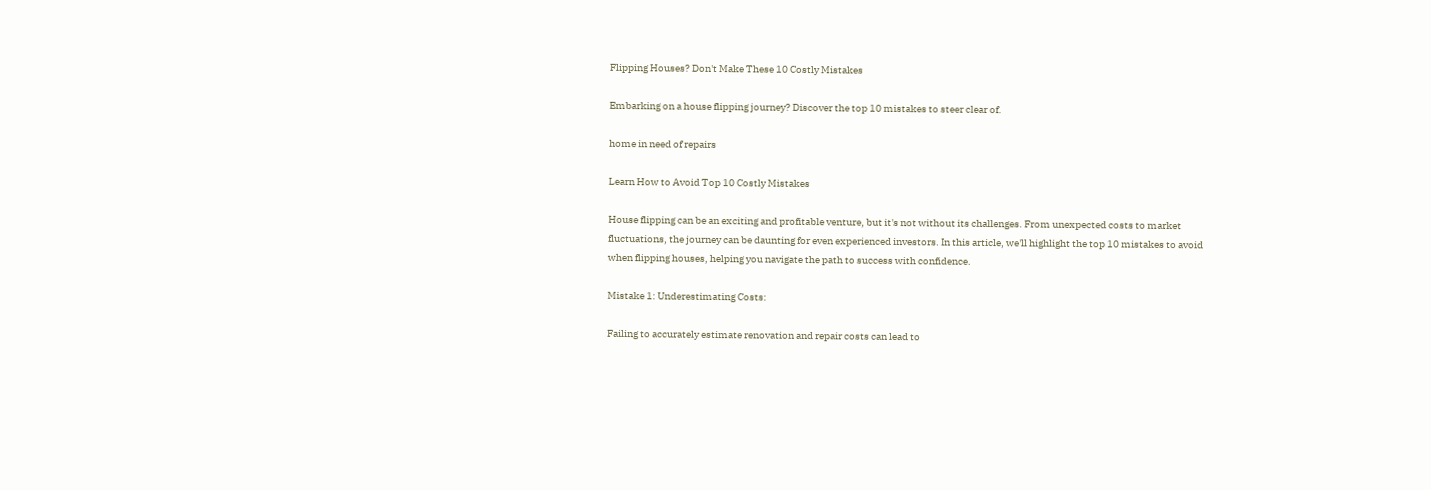Flipping Houses? Don't Make These 10 Costly Mistakes

Embarking on a house flipping journey? Discover the top 10 mistakes to steer clear of.

home in need of repairs

Learn How to Avoid Top 10 Costly Mistakes

House flipping can be an exciting and profitable venture, but it's not without its challenges. From unexpected costs to market fluctuations, the journey can be daunting for even experienced investors. In this article, we'll highlight the top 10 mistakes to avoid when flipping houses, helping you navigate the path to success with confidence.

Mistake 1: Underestimating Costs:

Failing to accurately estimate renovation and repair costs can lead to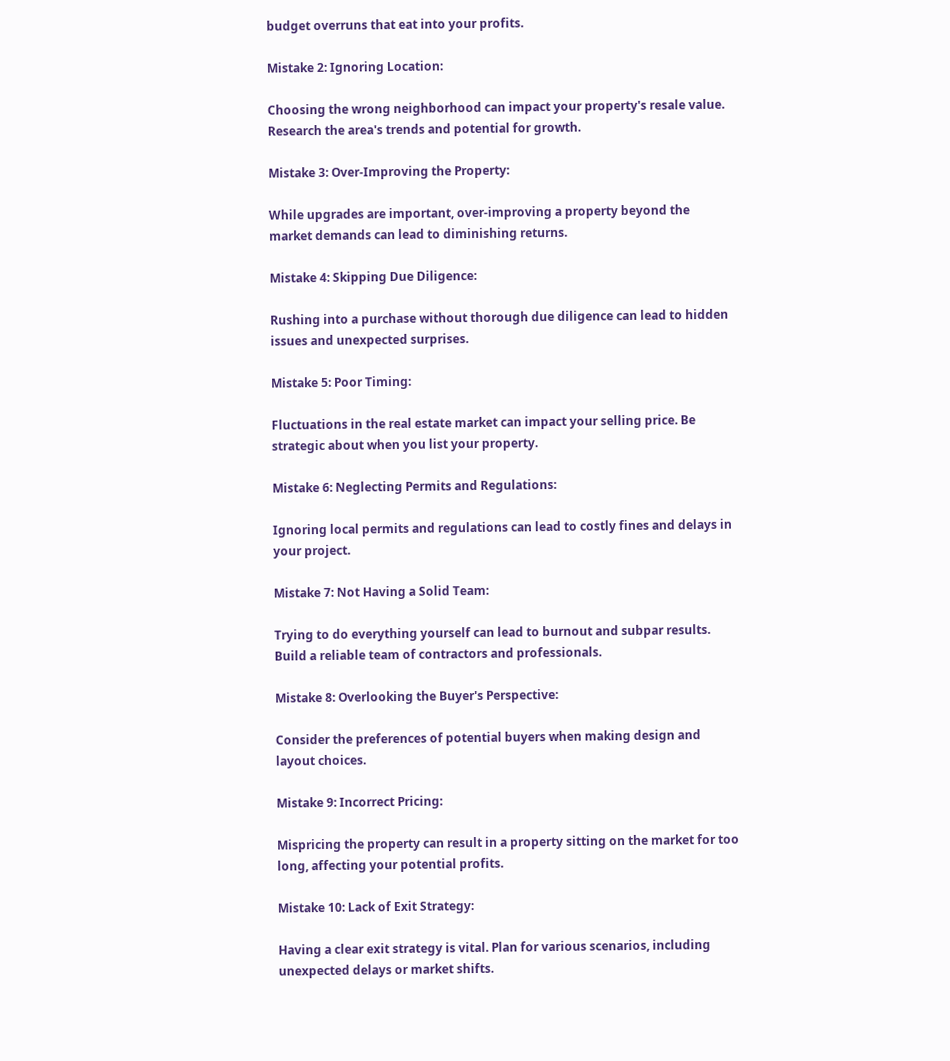budget overruns that eat into your profits.

Mistake 2: Ignoring Location:

Choosing the wrong neighborhood can impact your property's resale value. Research the area's trends and potential for growth.

Mistake 3: Over-Improving the Property:

While upgrades are important, over-improving a property beyond the market demands can lead to diminishing returns.

Mistake 4: Skipping Due Diligence:

Rushing into a purchase without thorough due diligence can lead to hidden issues and unexpected surprises.

Mistake 5: Poor Timing:

Fluctuations in the real estate market can impact your selling price. Be strategic about when you list your property.

Mistake 6: Neglecting Permits and Regulations:

Ignoring local permits and regulations can lead to costly fines and delays in your project.

Mistake 7: Not Having a Solid Team:

Trying to do everything yourself can lead to burnout and subpar results. Build a reliable team of contractors and professionals.

Mistake 8: Overlooking the Buyer's Perspective:

Consider the preferences of potential buyers when making design and layout choices.

Mistake 9: Incorrect Pricing:

Mispricing the property can result in a property sitting on the market for too long, affecting your potential profits.

Mistake 10: Lack of Exit Strategy:

Having a clear exit strategy is vital. Plan for various scenarios, including unexpected delays or market shifts.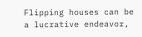Flipping houses can be a lucrative endeavor,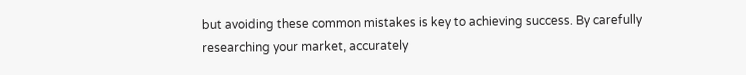but avoiding these common mistakes is key to achieving success. By carefully researching your market, accurately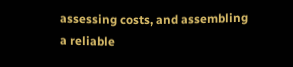assessing costs, and assembling a reliable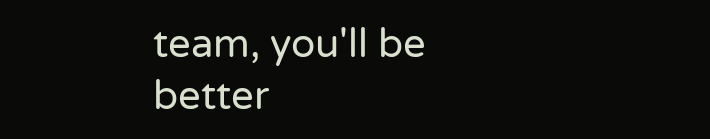team, you'll be better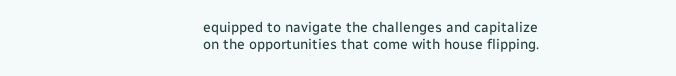equipped to navigate the challenges and capitalize on the opportunities that come with house flipping.